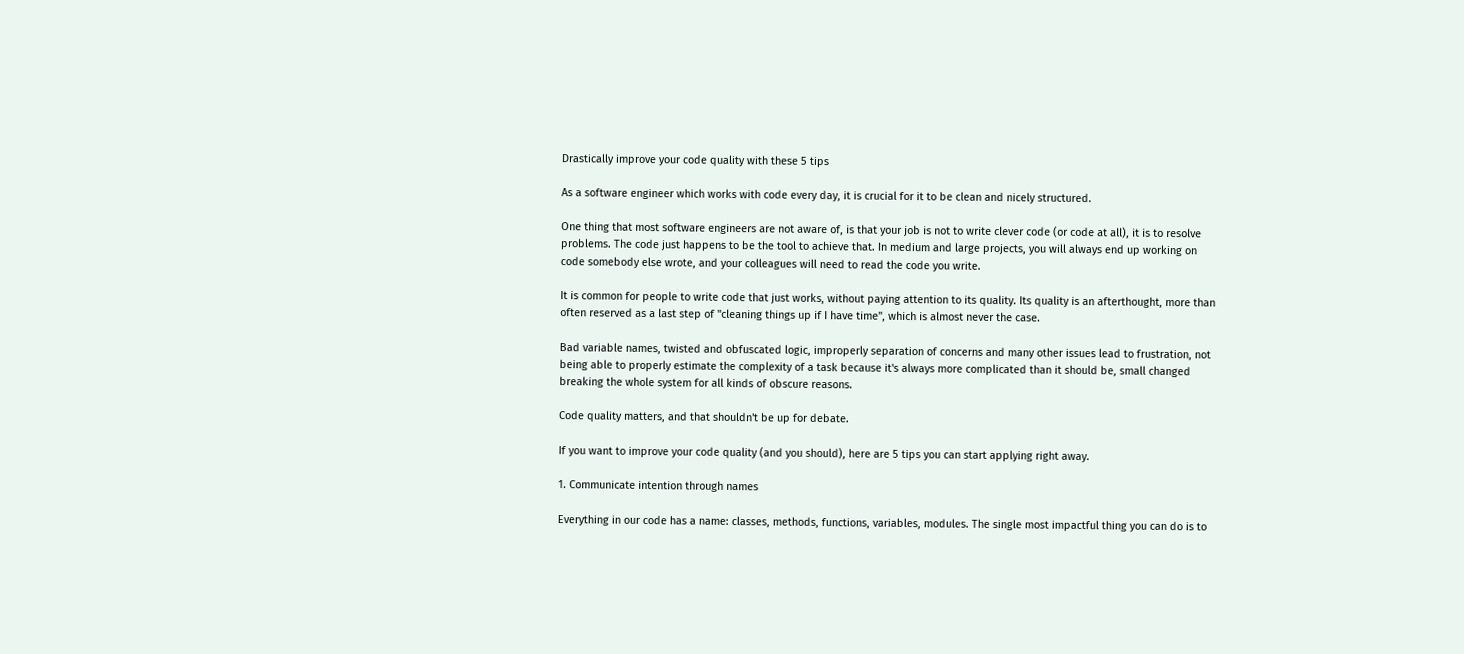Drastically improve your code quality with these 5 tips

As a software engineer which works with code every day, it is crucial for it to be clean and nicely structured.

One thing that most software engineers are not aware of, is that your job is not to write clever code (or code at all), it is to resolve problems. The code just happens to be the tool to achieve that. In medium and large projects, you will always end up working on code somebody else wrote, and your colleagues will need to read the code you write.

It is common for people to write code that just works, without paying attention to its quality. Its quality is an afterthought, more than often reserved as a last step of "cleaning things up if I have time", which is almost never the case.

Bad variable names, twisted and obfuscated logic, improperly separation of concerns and many other issues lead to frustration, not being able to properly estimate the complexity of a task because it's always more complicated than it should be, small changed breaking the whole system for all kinds of obscure reasons.

Code quality matters, and that shouldn't be up for debate.

If you want to improve your code quality (and you should), here are 5 tips you can start applying right away.

1. Communicate intention through names

Everything in our code has a name: classes, methods, functions, variables, modules. The single most impactful thing you can do is to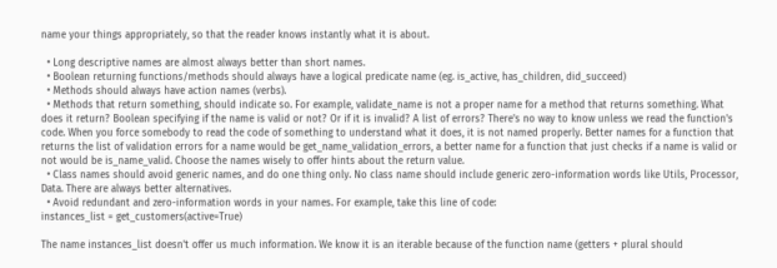name your things appropriately, so that the reader knows instantly what it is about.

  • Long descriptive names are almost always better than short names.
  • Boolean returning functions/methods should always have a logical predicate name (eg. is_active, has_children, did_succeed)
  • Methods should always have action names (verbs).
  • Methods that return something, should indicate so. For example, validate_name is not a proper name for a method that returns something. What does it return? Boolean specifying if the name is valid or not? Or if it is invalid? A list of errors? There's no way to know unless we read the function's code. When you force somebody to read the code of something to understand what it does, it is not named properly. Better names for a function that returns the list of validation errors for a name would be get_name_validation_errors, a better name for a function that just checks if a name is valid or not would be is_name_valid. Choose the names wisely to offer hints about the return value.
  • Class names should avoid generic names, and do one thing only. No class name should include generic zero-information words like Utils, Processor, Data. There are always better alternatives.
  • Avoid redundant and zero-information words in your names. For example, take this line of code:
instances_list = get_customers(active=True)

The name instances_list doesn't offer us much information. We know it is an iterable because of the function name (getters + plural should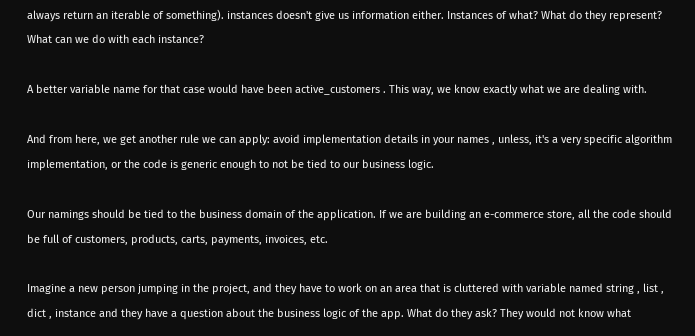always return an iterable of something). instances doesn't give us information either. Instances of what? What do they represent? What can we do with each instance?

A better variable name for that case would have been active_customers . This way, we know exactly what we are dealing with.

And from here, we get another rule we can apply: avoid implementation details in your names , unless, it's a very specific algorithm implementation, or the code is generic enough to not be tied to our business logic.

Our namings should be tied to the business domain of the application. If we are building an e-commerce store, all the code should be full of customers, products, carts, payments, invoices, etc.

Imagine a new person jumping in the project, and they have to work on an area that is cluttered with variable named string , list , dict , instance and they have a question about the business logic of the app. What do they ask? They would not know what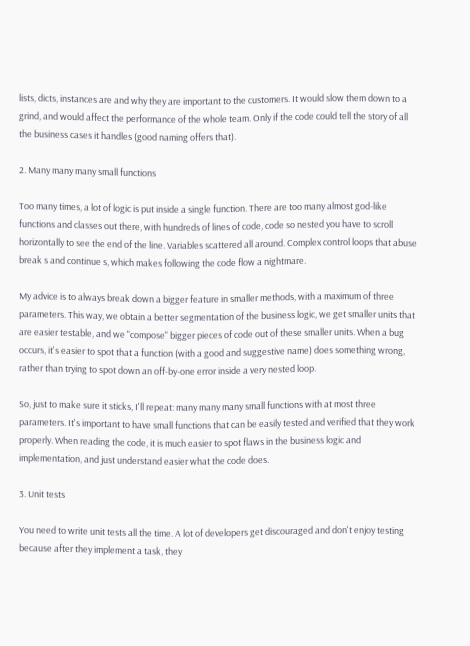lists, dicts, instances are and why they are important to the customers. It would slow them down to a grind, and would affect the performance of the whole team. Only if the code could tell the story of all the business cases it handles (good naming offers that).

2. Many many many small functions

Too many times, a lot of logic is put inside a single function. There are too many almost god-like functions and classes out there, with hundreds of lines of code, code so nested you have to scroll horizontally to see the end of the line. Variables scattered all around. Complex control loops that abuse break s and continue s, which makes following the code flow a nightmare.

My advice is to always break down a bigger feature in smaller methods, with a maximum of three parameters. This way, we obtain a better segmentation of the business logic, we get smaller units that are easier testable, and we "compose" bigger pieces of code out of these smaller units. When a bug occurs, it's easier to spot that a function (with a good and suggestive name) does something wrong, rather than trying to spot down an off-by-one error inside a very nested loop.

So, just to make sure it sticks, I'll repeat: many many many small functions with at most three parameters. It's important to have small functions that can be easily tested and verified that they work properly. When reading the code, it is much easier to spot flaws in the business logic and implementation, and just understand easier what the code does.

3. Unit tests

You need to write unit tests all the time. A lot of developers get discouraged and don't enjoy testing because after they implement a task, they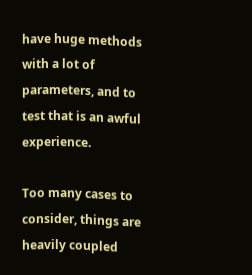have huge methods with a lot of parameters, and to test that is an awful experience.

Too many cases to consider, things are heavily coupled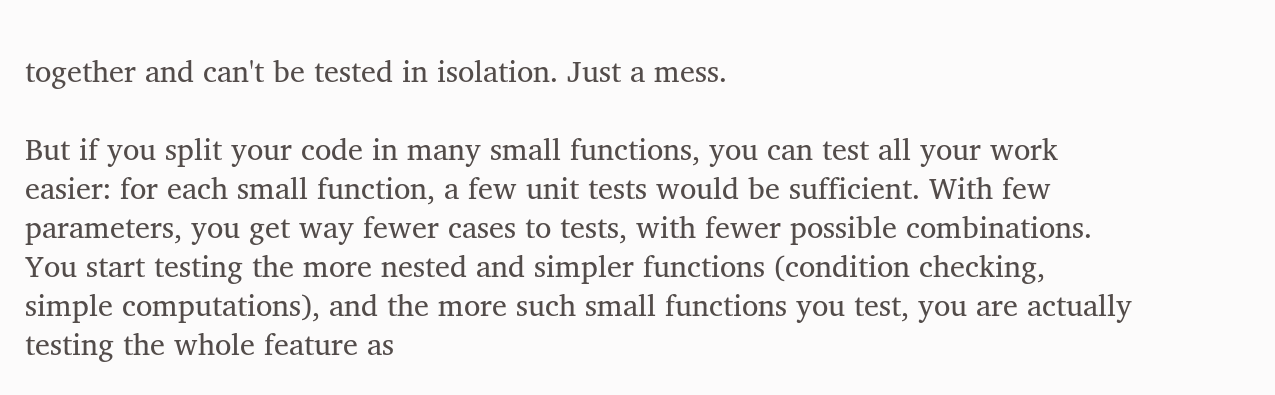together and can't be tested in isolation. Just a mess.

But if you split your code in many small functions, you can test all your work easier: for each small function, a few unit tests would be sufficient. With few parameters, you get way fewer cases to tests, with fewer possible combinations. You start testing the more nested and simpler functions (condition checking, simple computations), and the more such small functions you test, you are actually testing the whole feature as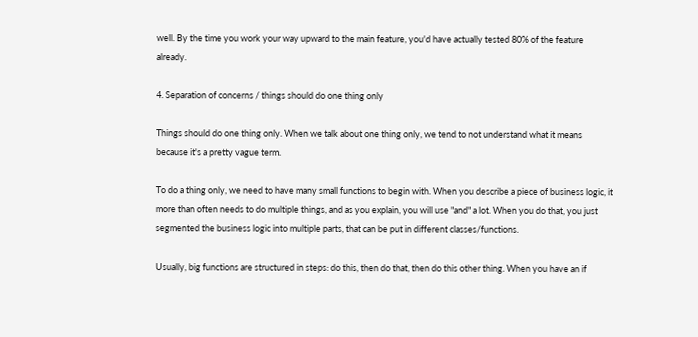well. By the time you work your way upward to the main feature, you'd have actually tested 80% of the feature already.

4. Separation of concerns / things should do one thing only

Things should do one thing only. When we talk about one thing only, we tend to not understand what it means because it's a pretty vague term.

To do a thing only, we need to have many small functions to begin with. When you describe a piece of business logic, it more than often needs to do multiple things, and as you explain, you will use "and" a lot. When you do that, you just segmented the business logic into multiple parts, that can be put in different classes/functions.

Usually, big functions are structured in steps: do this, then do that, then do this other thing. When you have an if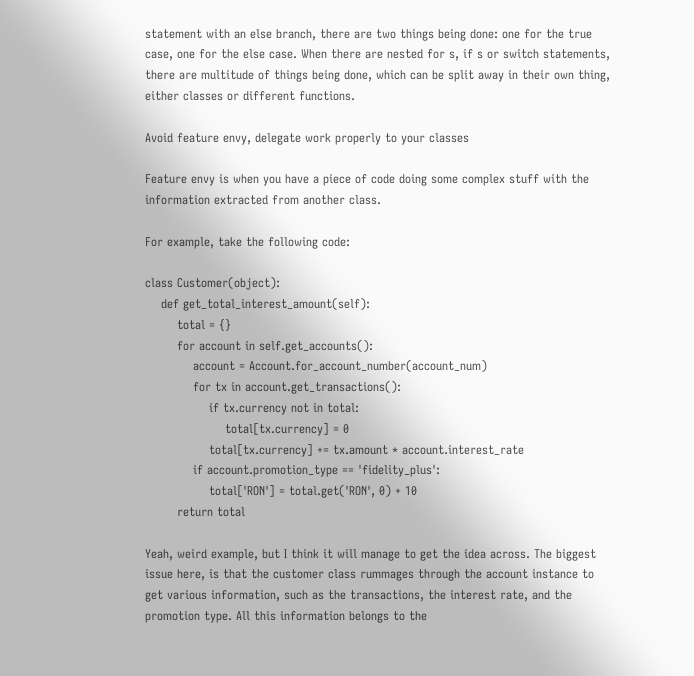statement with an else branch, there are two things being done: one for the true case, one for the else case. When there are nested for s, if s or switch statements, there are multitude of things being done, which can be split away in their own thing, either classes or different functions.

Avoid feature envy, delegate work properly to your classes

Feature envy is when you have a piece of code doing some complex stuff with the information extracted from another class.

For example, take the following code:

class Customer(object):
    def get_total_interest_amount(self):
        total = {}
        for account in self.get_accounts():
            account = Account.for_account_number(account_num)
            for tx in account.get_transactions():
                if tx.currency not in total:
                    total[tx.currency] = 0
                total[tx.currency] += tx.amount * account.interest_rate
            if account.promotion_type == 'fidelity_plus':
                total['RON'] = total.get('RON', 0) + 10
        return total

Yeah, weird example, but I think it will manage to get the idea across. The biggest issue here, is that the customer class rummages through the account instance to get various information, such as the transactions, the interest rate, and the promotion type. All this information belongs to the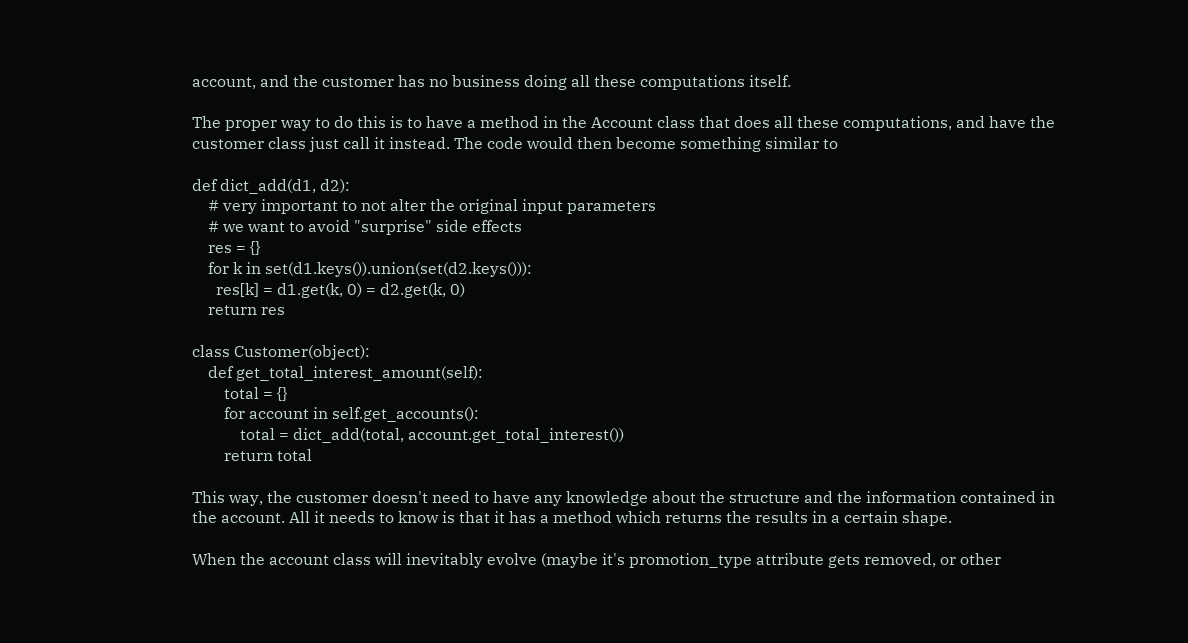account, and the customer has no business doing all these computations itself.

The proper way to do this is to have a method in the Account class that does all these computations, and have the customer class just call it instead. The code would then become something similar to

def dict_add(d1, d2):
    # very important to not alter the original input parameters
    # we want to avoid "surprise" side effects
    res = {}
    for k in set(d1.keys()).union(set(d2.keys())):
      res[k] = d1.get(k, 0) = d2.get(k, 0)
    return res

class Customer(object):
    def get_total_interest_amount(self):
        total = {}
        for account in self.get_accounts():
            total = dict_add(total, account.get_total_interest())
        return total

This way, the customer doesn't need to have any knowledge about the structure and the information contained in the account. All it needs to know is that it has a method which returns the results in a certain shape.

When the account class will inevitably evolve (maybe it's promotion_type attribute gets removed, or other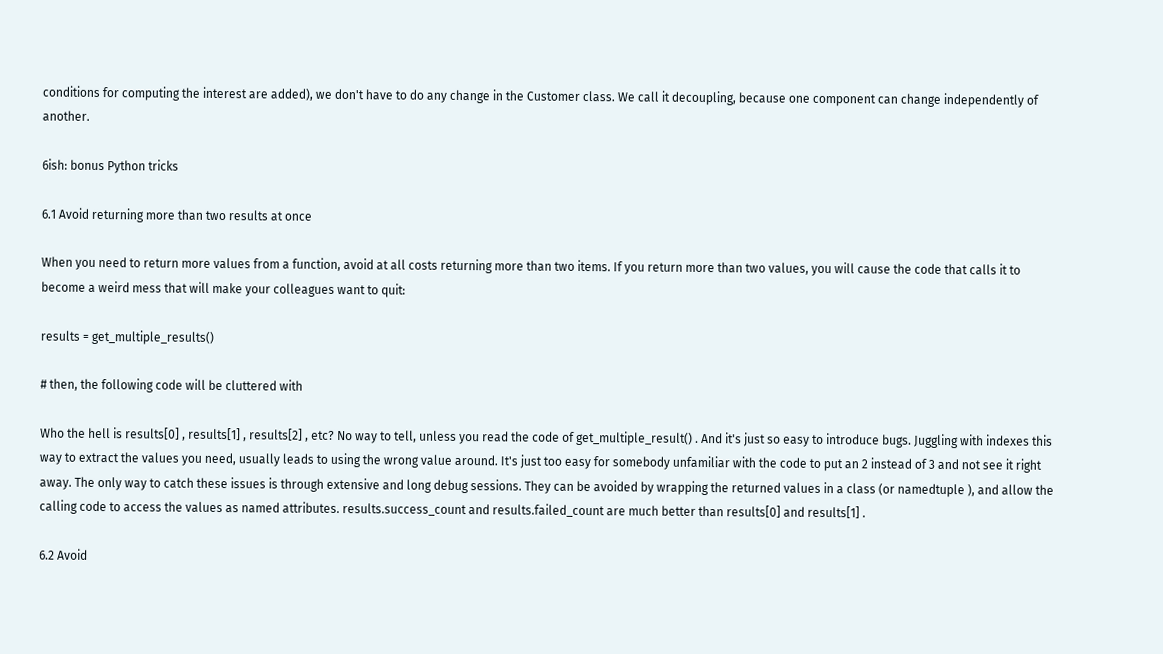conditions for computing the interest are added), we don't have to do any change in the Customer class. We call it decoupling, because one component can change independently of another.

6ish: bonus Python tricks

6.1 Avoid returning more than two results at once

When you need to return more values from a function, avoid at all costs returning more than two items. If you return more than two values, you will cause the code that calls it to become a weird mess that will make your colleagues want to quit:

results = get_multiple_results()

# then, the following code will be cluttered with

Who the hell is results[0] , results[1] , results[2] , etc? No way to tell, unless you read the code of get_multiple_result() . And it's just so easy to introduce bugs. Juggling with indexes this way to extract the values you need, usually leads to using the wrong value around. It's just too easy for somebody unfamiliar with the code to put an 2 instead of 3 and not see it right away. The only way to catch these issues is through extensive and long debug sessions. They can be avoided by wrapping the returned values in a class (or namedtuple ), and allow the calling code to access the values as named attributes. results.success_count and results.failed_count are much better than results[0] and results[1] .

6.2 Avoid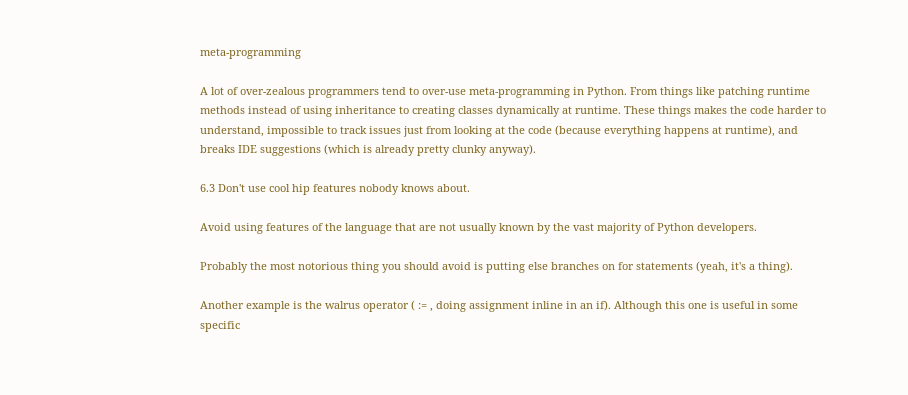meta-programming

A lot of over-zealous programmers tend to over-use meta-programming in Python. From things like patching runtime methods instead of using inheritance to creating classes dynamically at runtime. These things makes the code harder to understand, impossible to track issues just from looking at the code (because everything happens at runtime), and breaks IDE suggestions (which is already pretty clunky anyway).

6.3 Don't use cool hip features nobody knows about.

Avoid using features of the language that are not usually known by the vast majority of Python developers.

Probably the most notorious thing you should avoid is putting else branches on for statements (yeah, it's a thing).

Another example is the walrus operator ( := , doing assignment inline in an if). Although this one is useful in some specific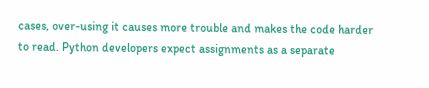cases, over-using it causes more trouble and makes the code harder to read. Python developers expect assignments as a separate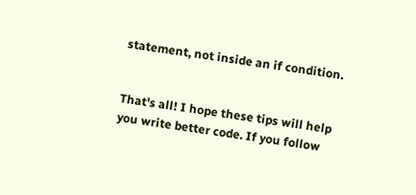statement, not inside an if condition.


That's all! I hope these tips will help you write better code. If you follow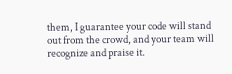them, I guarantee your code will stand out from the crowd, and your team will recognize and praise it.